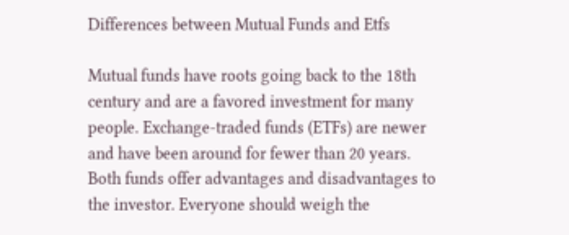Differences between Mutual Funds and Etfs

Mutual funds have roots going back to the 18th century and are a favored investment for many people. Exchange-traded funds (ETFs) are newer and have been around for fewer than 20 years. Both funds offer advantages and disadvantages to the investor. Everyone should weigh the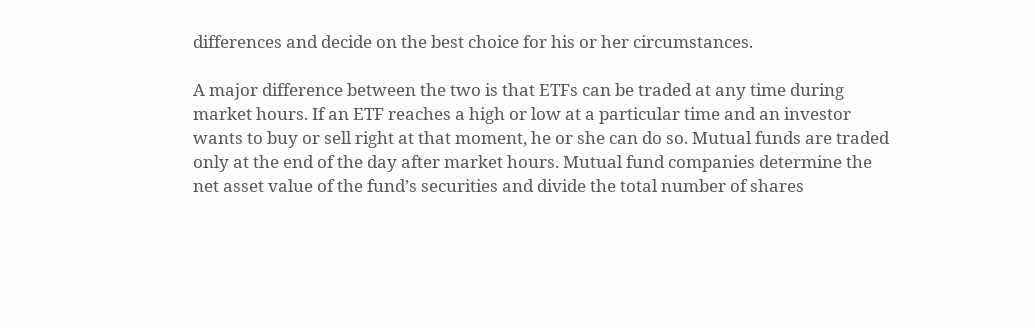differences and decide on the best choice for his or her circumstances.

A major difference between the two is that ETFs can be traded at any time during market hours. If an ETF reaches a high or low at a particular time and an investor wants to buy or sell right at that moment, he or she can do so. Mutual funds are traded only at the end of the day after market hours. Mutual fund companies determine the net asset value of the fund’s securities and divide the total number of shares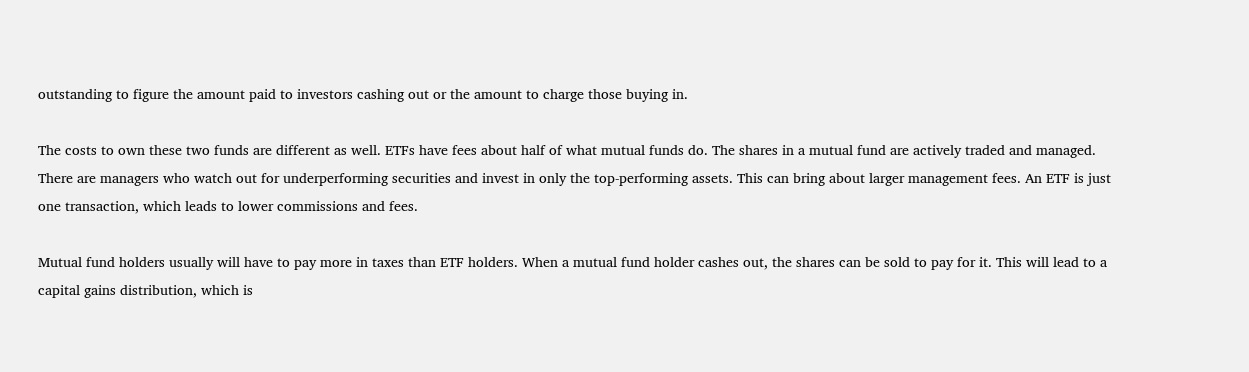outstanding to figure the amount paid to investors cashing out or the amount to charge those buying in.

The costs to own these two funds are different as well. ETFs have fees about half of what mutual funds do. The shares in a mutual fund are actively traded and managed. There are managers who watch out for underperforming securities and invest in only the top-performing assets. This can bring about larger management fees. An ETF is just one transaction, which leads to lower commissions and fees.

Mutual fund holders usually will have to pay more in taxes than ETF holders. When a mutual fund holder cashes out, the shares can be sold to pay for it. This will lead to a capital gains distribution, which is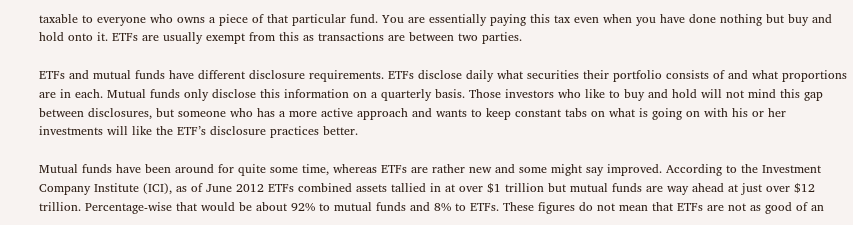taxable to everyone who owns a piece of that particular fund. You are essentially paying this tax even when you have done nothing but buy and hold onto it. ETFs are usually exempt from this as transactions are between two parties.

ETFs and mutual funds have different disclosure requirements. ETFs disclose daily what securities their portfolio consists of and what proportions are in each. Mutual funds only disclose this information on a quarterly basis. Those investors who like to buy and hold will not mind this gap between disclosures, but someone who has a more active approach and wants to keep constant tabs on what is going on with his or her investments will like the ETF’s disclosure practices better.

Mutual funds have been around for quite some time, whereas ETFs are rather new and some might say improved. According to the Investment Company Institute (ICI), as of June 2012 ETFs combined assets tallied in at over $1 trillion but mutual funds are way ahead at just over $12 trillion. Percentage-wise that would be about 92% to mutual funds and 8% to ETFs. These figures do not mean that ETFs are not as good of an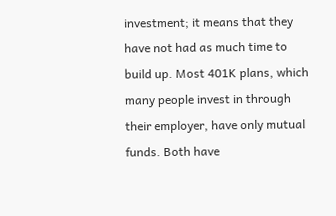investment; it means that they have not had as much time to build up. Most 401K plans, which many people invest in through their employer, have only mutual funds. Both have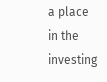a place in the investing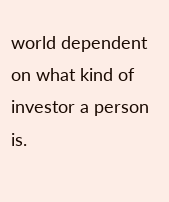world dependent on what kind of investor a person is.